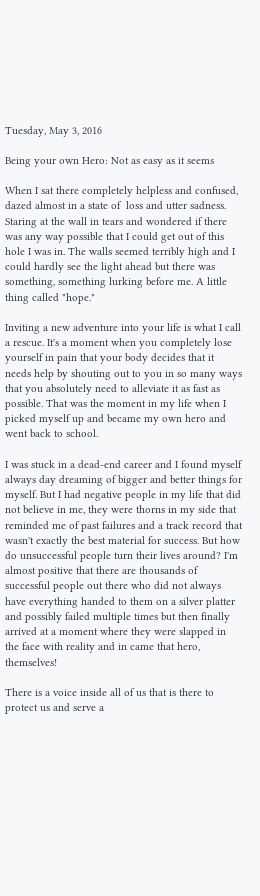Tuesday, May 3, 2016

Being your own Hero: Not as easy as it seems

When I sat there completely helpless and confused, dazed almost in a state of  loss and utter sadness. Staring at the wall in tears and wondered if there was any way possible that I could get out of this hole I was in. The walls seemed terribly high and I could hardly see the light ahead but there was something, something lurking before me. A little thing called "hope."

Inviting a new adventure into your life is what I call a rescue. It's a moment when you completely lose yourself in pain that your body decides that it needs help by shouting out to you in so many ways that you absolutely need to alleviate it as fast as possible. That was the moment in my life when I picked myself up and became my own hero and went back to school.

I was stuck in a dead-end career and I found myself always day dreaming of bigger and better things for myself. But I had negative people in my life that did not believe in me, they were thorns in my side that reminded me of past failures and a track record that wasn't exactly the best material for success. But how do unsuccessful people turn their lives around? I'm almost positive that there are thousands of successful people out there who did not always have everything handed to them on a silver platter and possibly failed multiple times but then finally arrived at a moment where they were slapped in the face with reality and in came that hero, themselves!

There is a voice inside all of us that is there to protect us and serve a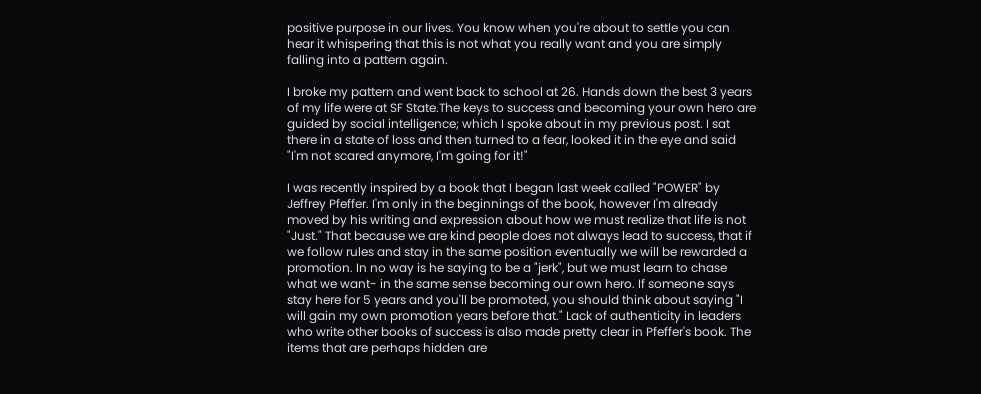positive purpose in our lives. You know when you're about to settle you can hear it whispering that this is not what you really want and you are simply falling into a pattern again.

I broke my pattern and went back to school at 26. Hands down the best 3 years of my life were at SF State.The keys to success and becoming your own hero are guided by social intelligence; which I spoke about in my previous post. I sat there in a state of loss and then turned to a fear, looked it in the eye and said "I'm not scared anymore, I'm going for it!"

I was recently inspired by a book that I began last week called "POWER" by Jeffrey Pfeffer. I'm only in the beginnings of the book, however I'm already moved by his writing and expression about how we must realize that life is not "Just." That because we are kind people does not always lead to success, that if we follow rules and stay in the same position eventually we will be rewarded a promotion. In no way is he saying to be a "jerk", but we must learn to chase what we want- in the same sense becoming our own hero. If someone says stay here for 5 years and you'll be promoted, you should think about saying "I will gain my own promotion years before that." Lack of authenticity in leaders who write other books of success is also made pretty clear in Pfeffer's book. The items that are perhaps hidden are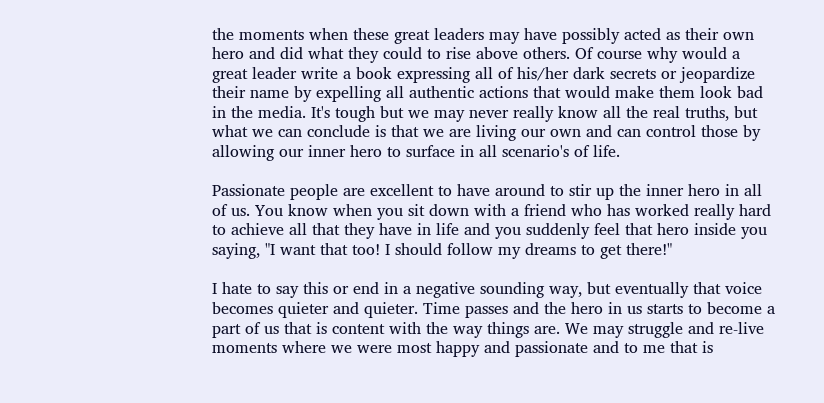the moments when these great leaders may have possibly acted as their own hero and did what they could to rise above others. Of course why would a great leader write a book expressing all of his/her dark secrets or jeopardize their name by expelling all authentic actions that would make them look bad in the media. It's tough but we may never really know all the real truths, but what we can conclude is that we are living our own and can control those by allowing our inner hero to surface in all scenario's of life.

Passionate people are excellent to have around to stir up the inner hero in all of us. You know when you sit down with a friend who has worked really hard to achieve all that they have in life and you suddenly feel that hero inside you saying, "I want that too! I should follow my dreams to get there!"

I hate to say this or end in a negative sounding way, but eventually that voice becomes quieter and quieter. Time passes and the hero in us starts to become a part of us that is content with the way things are. We may struggle and re-live moments where we were most happy and passionate and to me that is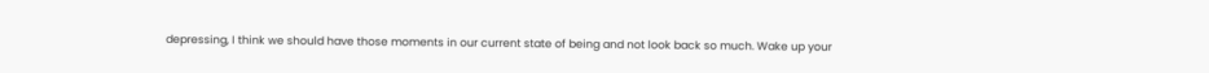depressing, I think we should have those moments in our current state of being and not look back so much. Wake up your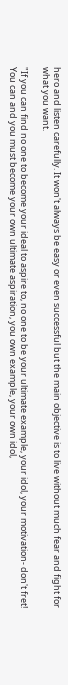hero and listen carefully. It won't always be easy or even successful but the main objective is to live without much fear and fight for what you want.

"If you can find no one to become your ideal to aspire to, no one to be your ultimate example, your idol, your motivation- don't fret! You can and you must become your own ultimate aspiration, you own example, your own idol,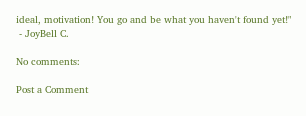ideal, motivation! You go and be what you haven't found yet!"
 - JoyBell C.

No comments:

Post a Comment